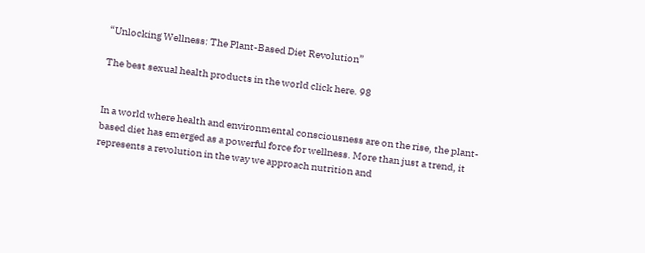“Unlocking Wellness: The Plant-Based Diet Revolution”

The best sexual health products in the world click here. 98


In a world where health and environmental consciousness are on the rise, the plant-based diet has emerged as a powerful force for wellness. More than just a trend, it represents a revolution in the way we approach nutrition and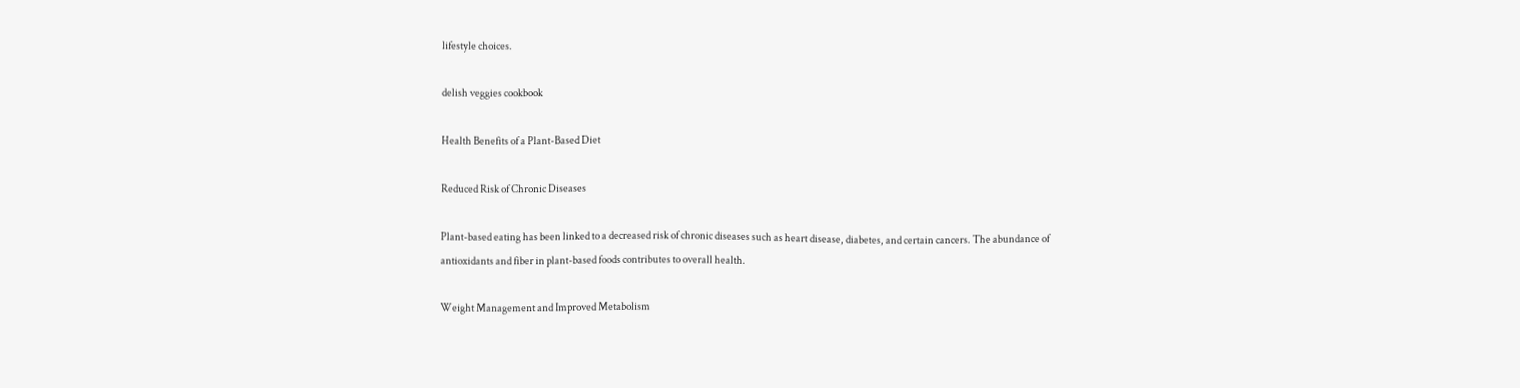lifestyle choices.

delish veggies cookbook

Health Benefits of a Plant-Based Diet

Reduced Risk of Chronic Diseases

Plant-based eating has been linked to a decreased risk of chronic diseases such as heart disease, diabetes, and certain cancers. The abundance of antioxidants and fiber in plant-based foods contributes to overall health.

Weight Management and Improved Metabolism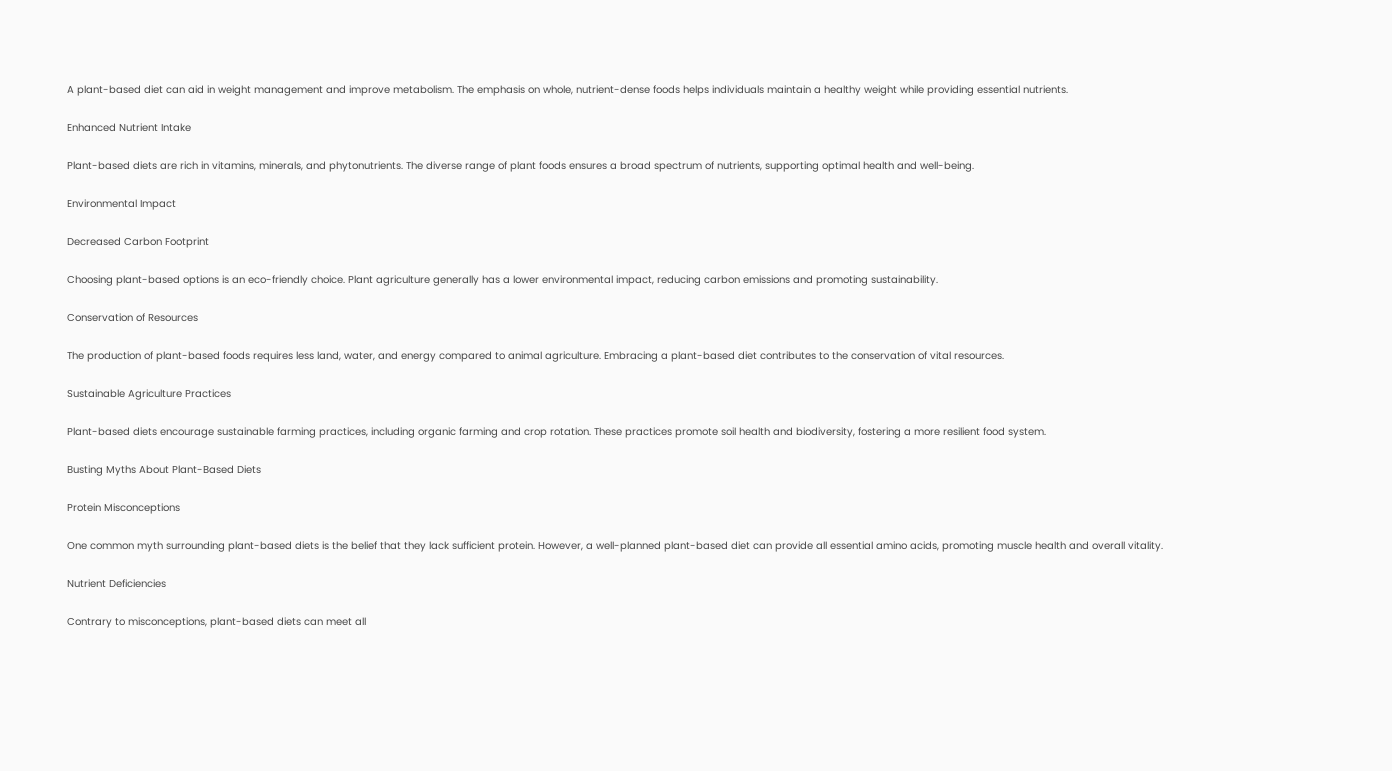A plant-based diet can aid in weight management and improve metabolism. The emphasis on whole, nutrient-dense foods helps individuals maintain a healthy weight while providing essential nutrients.

Enhanced Nutrient Intake

Plant-based diets are rich in vitamins, minerals, and phytonutrients. The diverse range of plant foods ensures a broad spectrum of nutrients, supporting optimal health and well-being.

Environmental Impact

Decreased Carbon Footprint

Choosing plant-based options is an eco-friendly choice. Plant agriculture generally has a lower environmental impact, reducing carbon emissions and promoting sustainability.

Conservation of Resources

The production of plant-based foods requires less land, water, and energy compared to animal agriculture. Embracing a plant-based diet contributes to the conservation of vital resources.

Sustainable Agriculture Practices

Plant-based diets encourage sustainable farming practices, including organic farming and crop rotation. These practices promote soil health and biodiversity, fostering a more resilient food system.

Busting Myths About Plant-Based Diets

Protein Misconceptions

One common myth surrounding plant-based diets is the belief that they lack sufficient protein. However, a well-planned plant-based diet can provide all essential amino acids, promoting muscle health and overall vitality.

Nutrient Deficiencies

Contrary to misconceptions, plant-based diets can meet all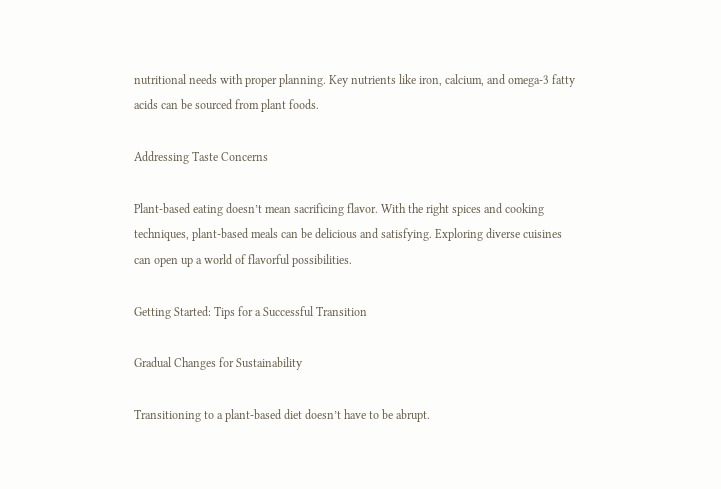nutritional needs with proper planning. Key nutrients like iron, calcium, and omega-3 fatty acids can be sourced from plant foods.

Addressing Taste Concerns

Plant-based eating doesn’t mean sacrificing flavor. With the right spices and cooking techniques, plant-based meals can be delicious and satisfying. Exploring diverse cuisines can open up a world of flavorful possibilities.

Getting Started: Tips for a Successful Transition

Gradual Changes for Sustainability

Transitioning to a plant-based diet doesn’t have to be abrupt.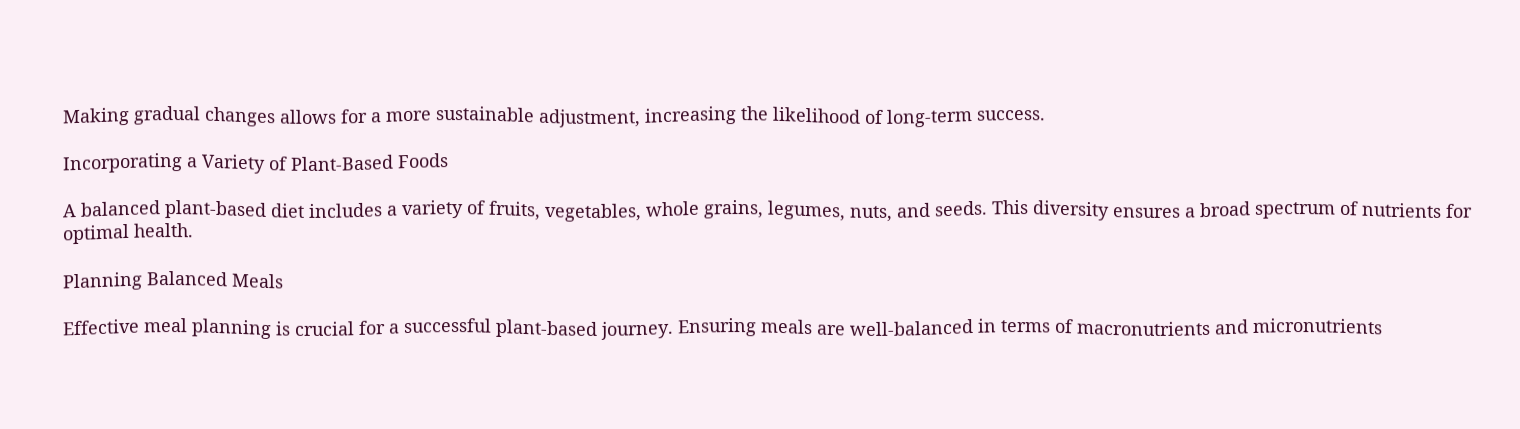Making gradual changes allows for a more sustainable adjustment, increasing the likelihood of long-term success.

Incorporating a Variety of Plant-Based Foods

A balanced plant-based diet includes a variety of fruits, vegetables, whole grains, legumes, nuts, and seeds. This diversity ensures a broad spectrum of nutrients for optimal health.

Planning Balanced Meals

Effective meal planning is crucial for a successful plant-based journey. Ensuring meals are well-balanced in terms of macronutrients and micronutrients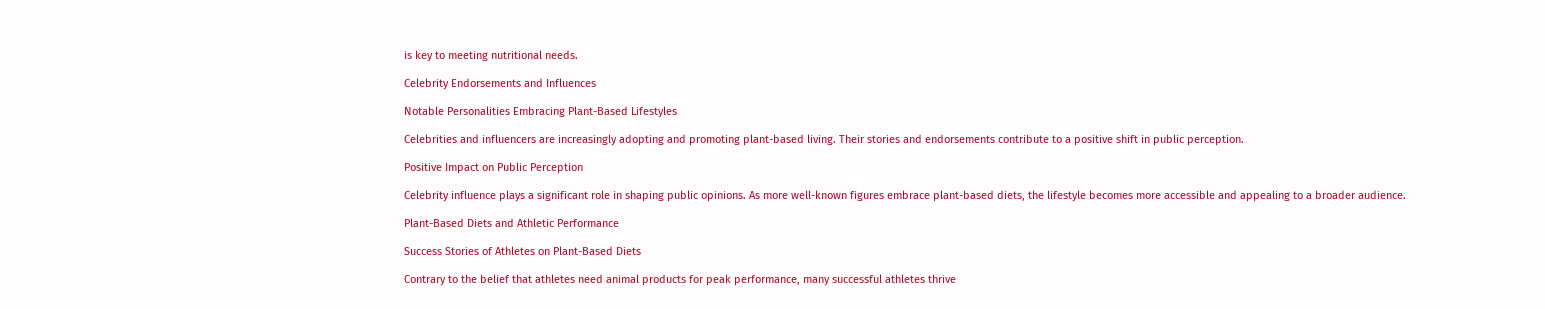is key to meeting nutritional needs.

Celebrity Endorsements and Influences

Notable Personalities Embracing Plant-Based Lifestyles

Celebrities and influencers are increasingly adopting and promoting plant-based living. Their stories and endorsements contribute to a positive shift in public perception.

Positive Impact on Public Perception

Celebrity influence plays a significant role in shaping public opinions. As more well-known figures embrace plant-based diets, the lifestyle becomes more accessible and appealing to a broader audience.

Plant-Based Diets and Athletic Performance

Success Stories of Athletes on Plant-Based Diets

Contrary to the belief that athletes need animal products for peak performance, many successful athletes thrive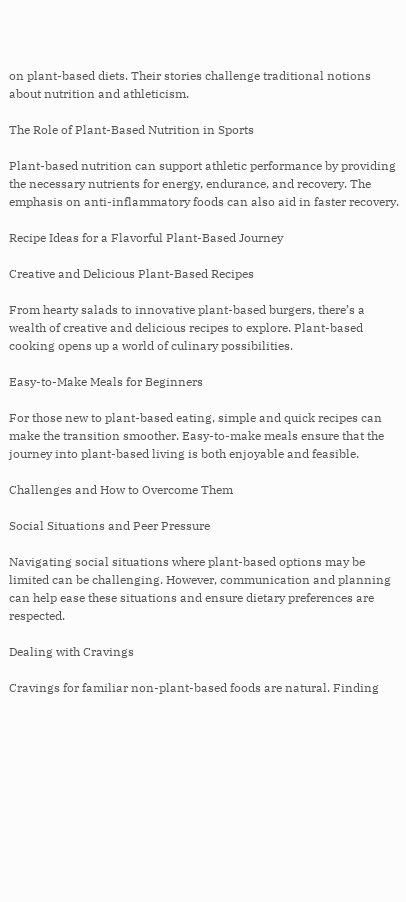on plant-based diets. Their stories challenge traditional notions about nutrition and athleticism.

The Role of Plant-Based Nutrition in Sports

Plant-based nutrition can support athletic performance by providing the necessary nutrients for energy, endurance, and recovery. The emphasis on anti-inflammatory foods can also aid in faster recovery.

Recipe Ideas for a Flavorful Plant-Based Journey

Creative and Delicious Plant-Based Recipes

From hearty salads to innovative plant-based burgers, there’s a wealth of creative and delicious recipes to explore. Plant-based cooking opens up a world of culinary possibilities.

Easy-to-Make Meals for Beginners

For those new to plant-based eating, simple and quick recipes can make the transition smoother. Easy-to-make meals ensure that the journey into plant-based living is both enjoyable and feasible.

Challenges and How to Overcome Them

Social Situations and Peer Pressure

Navigating social situations where plant-based options may be limited can be challenging. However, communication and planning can help ease these situations and ensure dietary preferences are respected.

Dealing with Cravings

Cravings for familiar non-plant-based foods are natural. Finding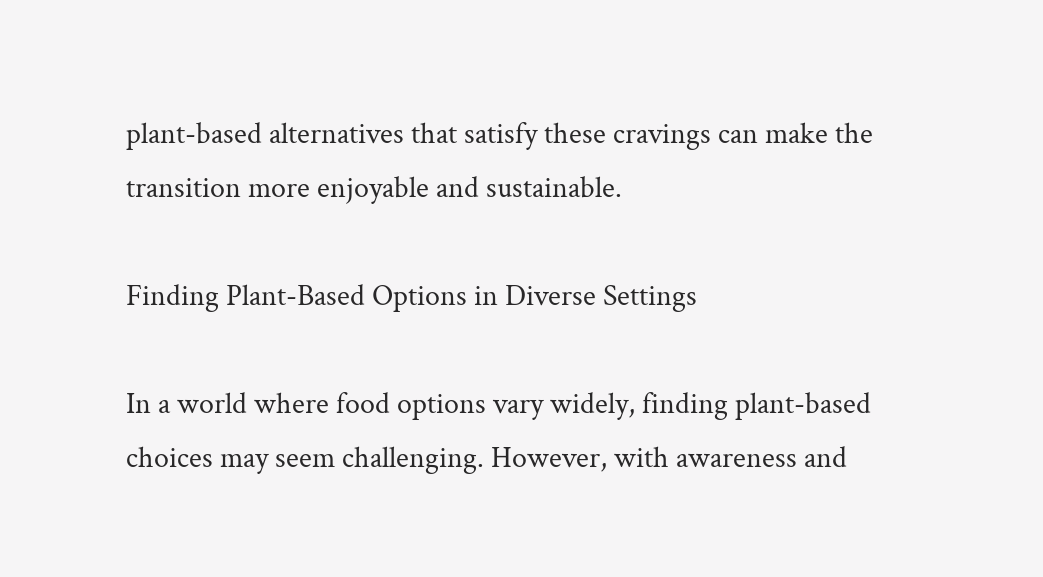plant-based alternatives that satisfy these cravings can make the transition more enjoyable and sustainable.

Finding Plant-Based Options in Diverse Settings

In a world where food options vary widely, finding plant-based choices may seem challenging. However, with awareness and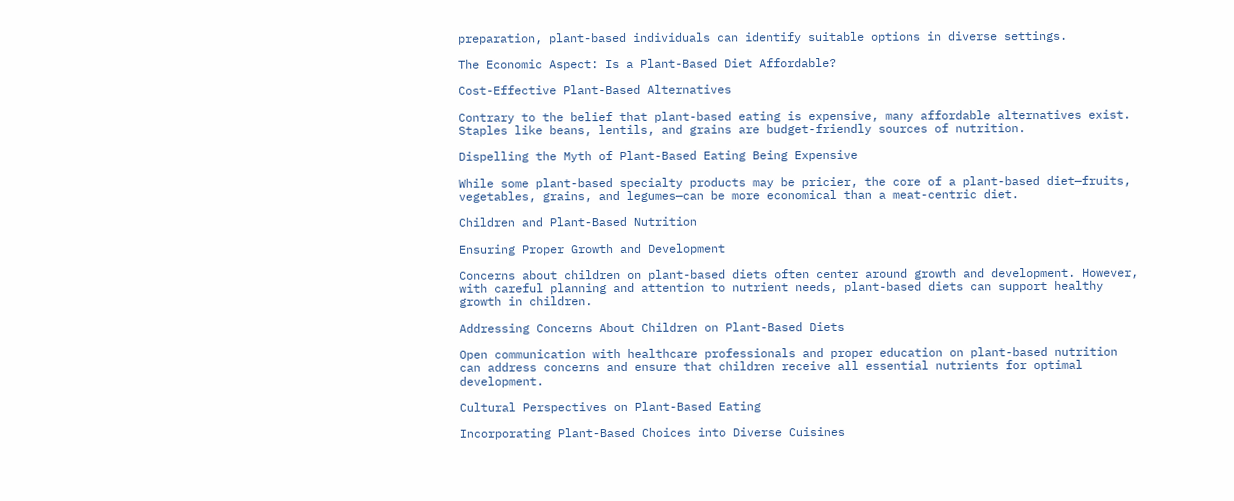preparation, plant-based individuals can identify suitable options in diverse settings.

The Economic Aspect: Is a Plant-Based Diet Affordable?

Cost-Effective Plant-Based Alternatives

Contrary to the belief that plant-based eating is expensive, many affordable alternatives exist. Staples like beans, lentils, and grains are budget-friendly sources of nutrition.

Dispelling the Myth of Plant-Based Eating Being Expensive

While some plant-based specialty products may be pricier, the core of a plant-based diet—fruits, vegetables, grains, and legumes—can be more economical than a meat-centric diet.

Children and Plant-Based Nutrition

Ensuring Proper Growth and Development

Concerns about children on plant-based diets often center around growth and development. However, with careful planning and attention to nutrient needs, plant-based diets can support healthy growth in children.

Addressing Concerns About Children on Plant-Based Diets

Open communication with healthcare professionals and proper education on plant-based nutrition can address concerns and ensure that children receive all essential nutrients for optimal development.

Cultural Perspectives on Plant-Based Eating

Incorporating Plant-Based Choices into Diverse Cuisines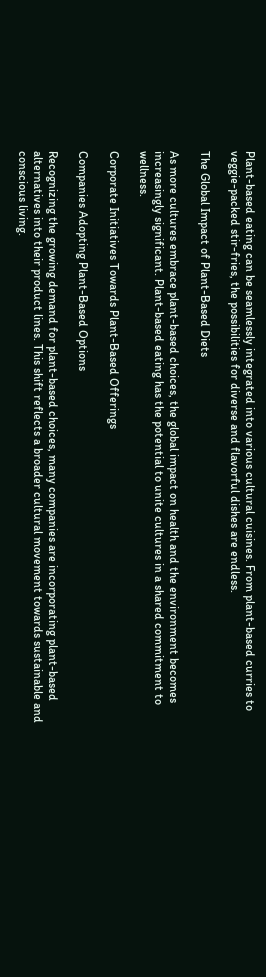Plant-based eating can be seamlessly integrated into various cultural cuisines. From plant-based curries to veggie-packed stir-fries, the possibilities for diverse and flavorful dishes are endless.

The Global Impact of Plant-Based Diets

As more cultures embrace plant-based choices, the global impact on health and the environment becomes increasingly significant. Plant-based eating has the potential to unite cultures in a shared commitment to wellness.

Corporate Initiatives Towards Plant-Based Offerings

Companies Adopting Plant-Based Options

Recognizing the growing demand for plant-based choices, many companies are incorporating plant-based alternatives into their product lines. This shift reflects a broader cultural movement towards sustainable and conscious living.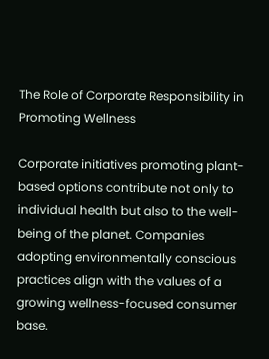The Role of Corporate Responsibility in Promoting Wellness

Corporate initiatives promoting plant-based options contribute not only to individual health but also to the well-being of the planet. Companies adopting environmentally conscious practices align with the values of a growing wellness-focused consumer base.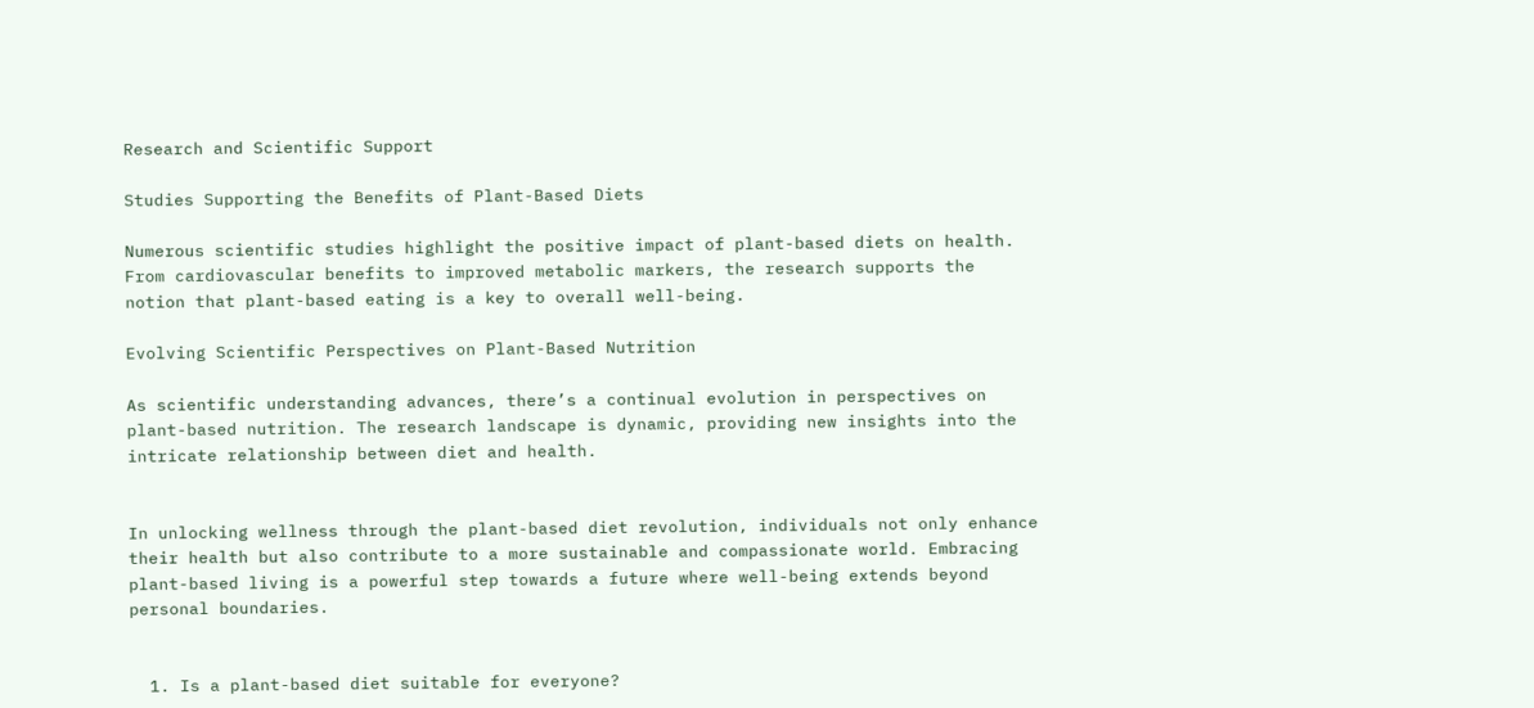Research and Scientific Support

Studies Supporting the Benefits of Plant-Based Diets

Numerous scientific studies highlight the positive impact of plant-based diets on health. From cardiovascular benefits to improved metabolic markers, the research supports the notion that plant-based eating is a key to overall well-being.

Evolving Scientific Perspectives on Plant-Based Nutrition

As scientific understanding advances, there’s a continual evolution in perspectives on plant-based nutrition. The research landscape is dynamic, providing new insights into the intricate relationship between diet and health.


In unlocking wellness through the plant-based diet revolution, individuals not only enhance their health but also contribute to a more sustainable and compassionate world. Embracing plant-based living is a powerful step towards a future where well-being extends beyond personal boundaries.


  1. Is a plant-based diet suitable for everyone?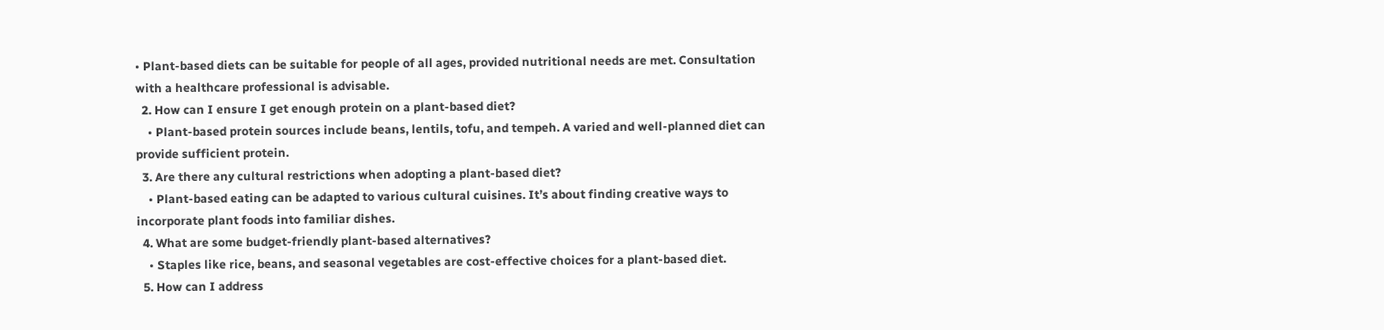• Plant-based diets can be suitable for people of all ages, provided nutritional needs are met. Consultation with a healthcare professional is advisable.
  2. How can I ensure I get enough protein on a plant-based diet?
    • Plant-based protein sources include beans, lentils, tofu, and tempeh. A varied and well-planned diet can provide sufficient protein.
  3. Are there any cultural restrictions when adopting a plant-based diet?
    • Plant-based eating can be adapted to various cultural cuisines. It’s about finding creative ways to incorporate plant foods into familiar dishes.
  4. What are some budget-friendly plant-based alternatives?
    • Staples like rice, beans, and seasonal vegetables are cost-effective choices for a plant-based diet.
  5. How can I address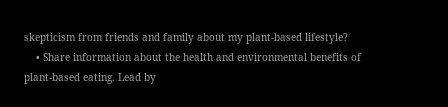skepticism from friends and family about my plant-based lifestyle?
    • Share information about the health and environmental benefits of plant-based eating. Lead by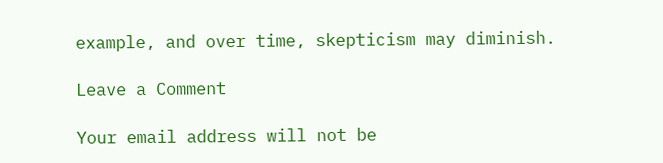example, and over time, skepticism may diminish.

Leave a Comment

Your email address will not be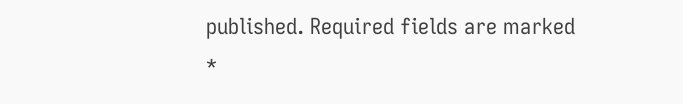published. Required fields are marked *